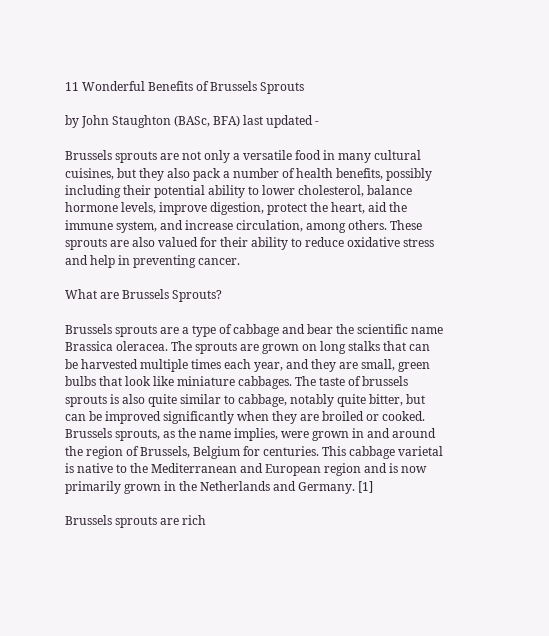11 Wonderful Benefits of Brussels Sprouts

by John Staughton (BASc, BFA) last updated -

Brussels sprouts are not only a versatile food in many cultural cuisines, but they also pack a number of health benefits, possibly including their potential ability to lower cholesterol, balance hormone levels, improve digestion, protect the heart, aid the immune system, and increase circulation, among others. These sprouts are also valued for their ability to reduce oxidative stress and help in preventing cancer.

What are Brussels Sprouts?

Brussels sprouts are a type of cabbage and bear the scientific name Brassica oleracea. The sprouts are grown on long stalks that can be harvested multiple times each year, and they are small, green bulbs that look like miniature cabbages. The taste of brussels sprouts is also quite similar to cabbage, notably quite bitter, but can be improved significantly when they are broiled or cooked. Brussels sprouts, as the name implies, were grown in and around the region of Brussels, Belgium for centuries. This cabbage varietal is native to the Mediterranean and European region and is now primarily grown in the Netherlands and Germany. [1]

Brussels sprouts are rich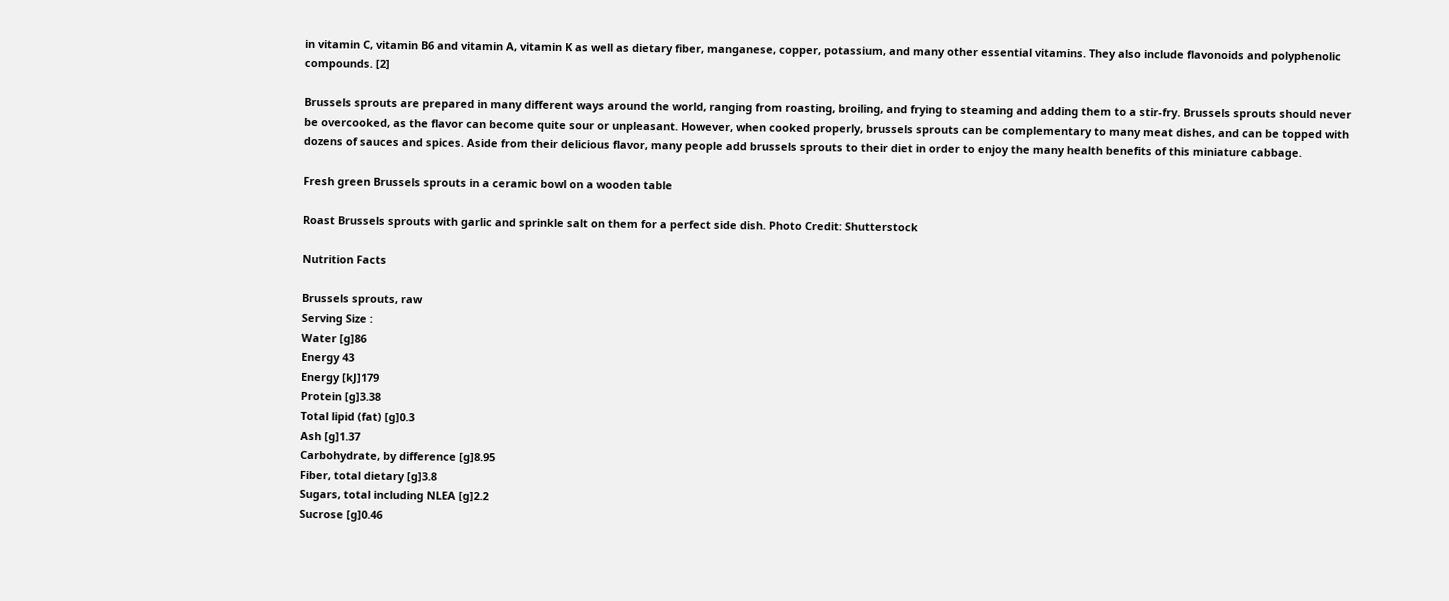in vitamin C, vitamin B6 and vitamin A, vitamin K as well as dietary fiber, manganese, copper, potassium, and many other essential vitamins. They also include flavonoids and polyphenolic compounds. [2]

Brussels sprouts are prepared in many different ways around the world, ranging from roasting, broiling, and frying to steaming and adding them to a stir-fry. Brussels sprouts should never be overcooked, as the flavor can become quite sour or unpleasant. However, when cooked properly, brussels sprouts can be complementary to many meat dishes, and can be topped with dozens of sauces and spices. Aside from their delicious flavor, many people add brussels sprouts to their diet in order to enjoy the many health benefits of this miniature cabbage.

Fresh green Brussels sprouts in a ceramic bowl on a wooden table

Roast Brussels sprouts with garlic and sprinkle salt on them for a perfect side dish. Photo Credit: Shutterstock

Nutrition Facts

Brussels sprouts, raw
Serving Size :
Water [g]86
Energy 43
Energy [kJ]179
Protein [g]3.38
Total lipid (fat) [g]0.3
Ash [g]1.37
Carbohydrate, by difference [g]8.95
Fiber, total dietary [g]3.8
Sugars, total including NLEA [g]2.2
Sucrose [g]0.46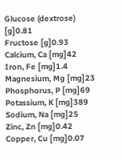Glucose (dextrose) [g]0.81
Fructose [g]0.93
Calcium, Ca [mg]42
Iron, Fe [mg]1.4
Magnesium, Mg [mg]23
Phosphorus, P [mg]69
Potassium, K [mg]389
Sodium, Na [mg]25
Zinc, Zn [mg]0.42
Copper, Cu [mg]0.07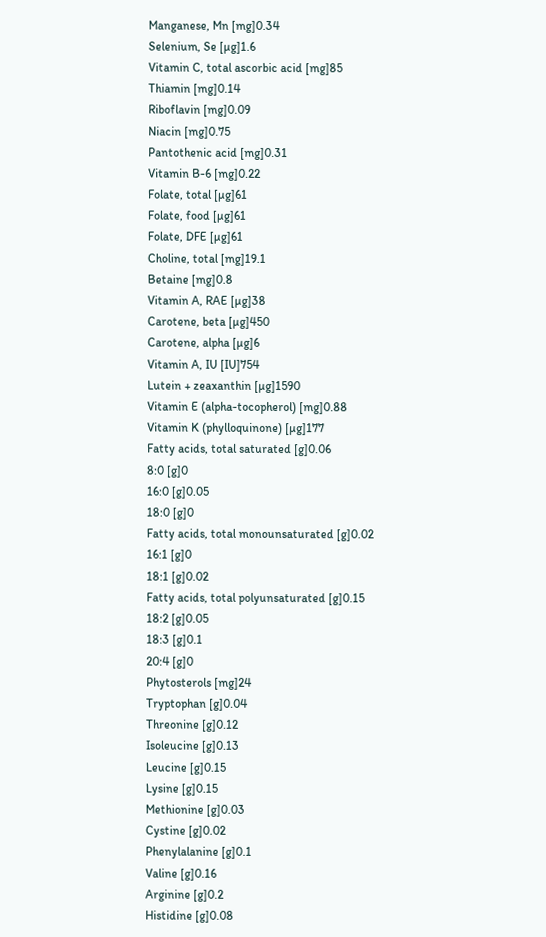Manganese, Mn [mg]0.34
Selenium, Se [µg]1.6
Vitamin C, total ascorbic acid [mg]85
Thiamin [mg]0.14
Riboflavin [mg]0.09
Niacin [mg]0.75
Pantothenic acid [mg]0.31
Vitamin B-6 [mg]0.22
Folate, total [µg]61
Folate, food [µg]61
Folate, DFE [µg]61
Choline, total [mg]19.1
Betaine [mg]0.8
Vitamin A, RAE [µg]38
Carotene, beta [µg]450
Carotene, alpha [µg]6
Vitamin A, IU [IU]754
Lutein + zeaxanthin [µg]1590
Vitamin E (alpha-tocopherol) [mg]0.88
Vitamin K (phylloquinone) [µg]177
Fatty acids, total saturated [g]0.06
8:0 [g]0
16:0 [g]0.05
18:0 [g]0
Fatty acids, total monounsaturated [g]0.02
16:1 [g]0
18:1 [g]0.02
Fatty acids, total polyunsaturated [g]0.15
18:2 [g]0.05
18:3 [g]0.1
20:4 [g]0
Phytosterols [mg]24
Tryptophan [g]0.04
Threonine [g]0.12
Isoleucine [g]0.13
Leucine [g]0.15
Lysine [g]0.15
Methionine [g]0.03
Cystine [g]0.02
Phenylalanine [g]0.1
Valine [g]0.16
Arginine [g]0.2
Histidine [g]0.08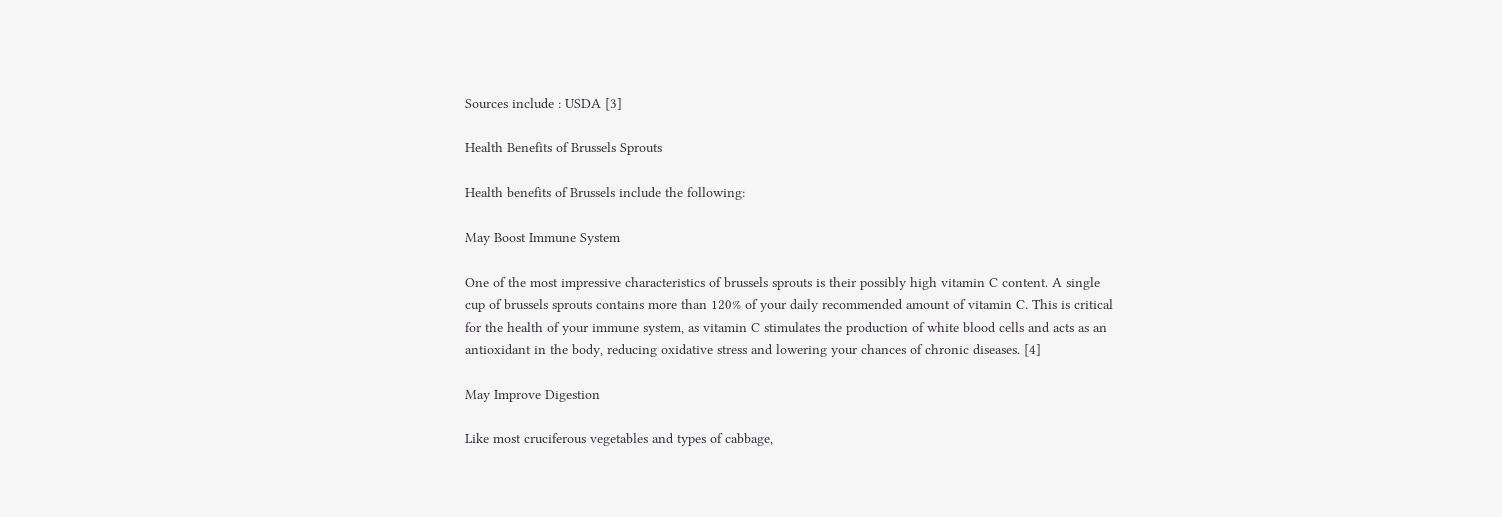Sources include : USDA [3]

Health Benefits of Brussels Sprouts

Health benefits of Brussels include the following:

May Boost Immune System

One of the most impressive characteristics of brussels sprouts is their possibly high vitamin C content. A single cup of brussels sprouts contains more than 120% of your daily recommended amount of vitamin C. This is critical for the health of your immune system, as vitamin C stimulates the production of white blood cells and acts as an antioxidant in the body, reducing oxidative stress and lowering your chances of chronic diseases. [4]

May Improve Digestion

Like most cruciferous vegetables and types of cabbage,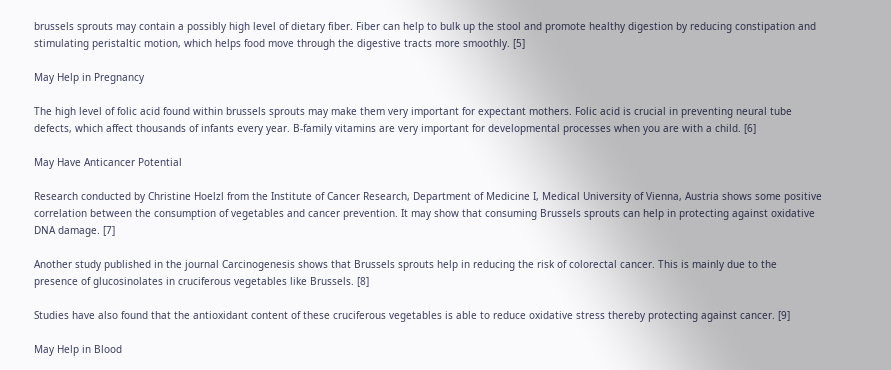brussels sprouts may contain a possibly high level of dietary fiber. Fiber can help to bulk up the stool and promote healthy digestion by reducing constipation and stimulating peristaltic motion, which helps food move through the digestive tracts more smoothly. [5]

May Help in Pregnancy

The high level of folic acid found within brussels sprouts may make them very important for expectant mothers. Folic acid is crucial in preventing neural tube defects, which affect thousands of infants every year. B-family vitamins are very important for developmental processes when you are with a child. [6]

May Have Anticancer Potential

Research conducted by Christine Hoelzl from the Institute of Cancer Research, Department of Medicine I, Medical University of Vienna, Austria shows some positive correlation between the consumption of vegetables and cancer prevention. It may show that consuming Brussels sprouts can help in protecting against oxidative DNA damage. [7]

Another study published in the journal Carcinogenesis shows that Brussels sprouts help in reducing the risk of colorectal cancer. This is mainly due to the presence of glucosinolates in cruciferous vegetables like Brussels. [8]

Studies have also found that the antioxidant content of these cruciferous vegetables is able to reduce oxidative stress thereby protecting against cancer. [9]

May Help in Blood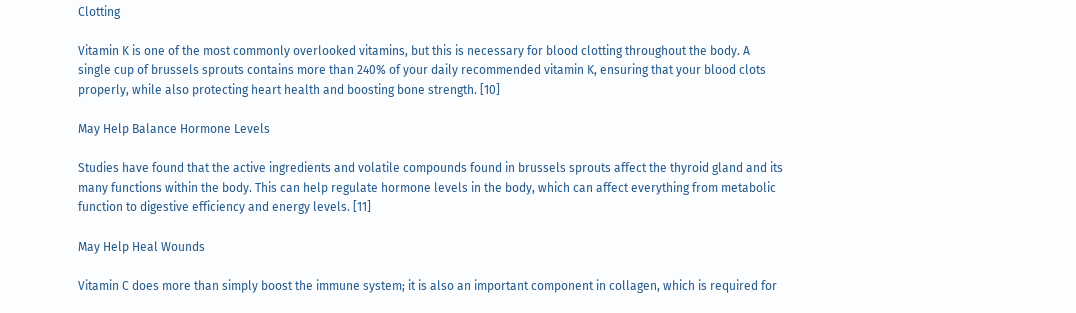Clotting

Vitamin K is one of the most commonly overlooked vitamins, but this is necessary for blood clotting throughout the body. A single cup of brussels sprouts contains more than 240% of your daily recommended vitamin K, ensuring that your blood clots properly, while also protecting heart health and boosting bone strength. [10]

May Help Balance Hormone Levels

Studies have found that the active ingredients and volatile compounds found in brussels sprouts affect the thyroid gland and its many functions within the body. This can help regulate hormone levels in the body, which can affect everything from metabolic function to digestive efficiency and energy levels. [11]

May Help Heal Wounds

Vitamin C does more than simply boost the immune system; it is also an important component in collagen, which is required for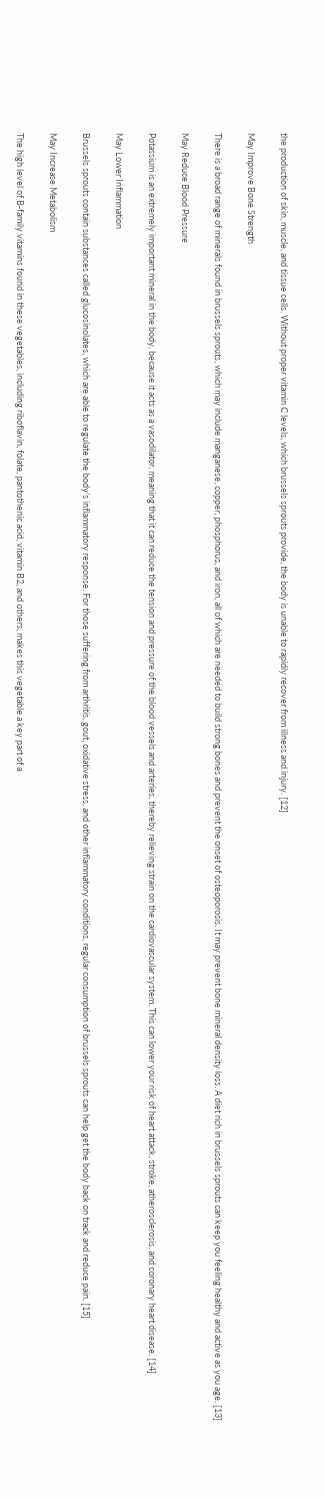the production of skin, muscle, and tissue cells. Without proper vitamin C levels, which brussels sprouts provide, the body is unable to rapidly recover from illness and injury. [12]

May Improve Bone Strength

There is a broad range of minerals found in brussels sprouts, which may include manganese, copper, phosphorus, and iron, all of which are needed to build strong bones and prevent the onset of osteoporosis. It may prevent bone mineral density loss. A diet rich in brussels sprouts can keep you feeling healthy and active as you age. [13]

May Reduce Blood Pressure

Potassium is an extremely important mineral in the body, because it acts as a vasodilator, meaning that it can reduce the tension and pressure of the blood vessels and arteries, thereby relieving strain on the cardiovascular system. This can lower your risk of heart attack, stroke, atherosclerosis, and coronary heart disease. [14]

May Lower Inflammation

Brussels sprouts contain substances called glucosinolates, which are able to regulate the body’s inflammatory response. For those suffering from arthritis, gout, oxidative stress, and other inflammatory conditions, regular consumption of brussels sprouts can help get the body back on track and reduce pain. [15]

May Increase Metabolism

The high level of B-family vitamins found in these vegetables, including riboflavin, folate, pantothenic acid, vitamin B2, and others, makes this vegetable a key part of a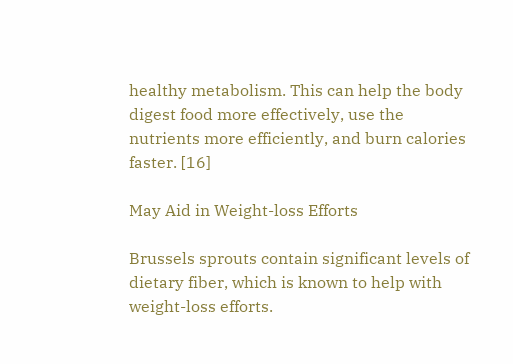healthy metabolism. This can help the body digest food more effectively, use the nutrients more efficiently, and burn calories faster. [16]

May Aid in Weight-loss Efforts

Brussels sprouts contain significant levels of dietary fiber, which is known to help with weight-loss efforts.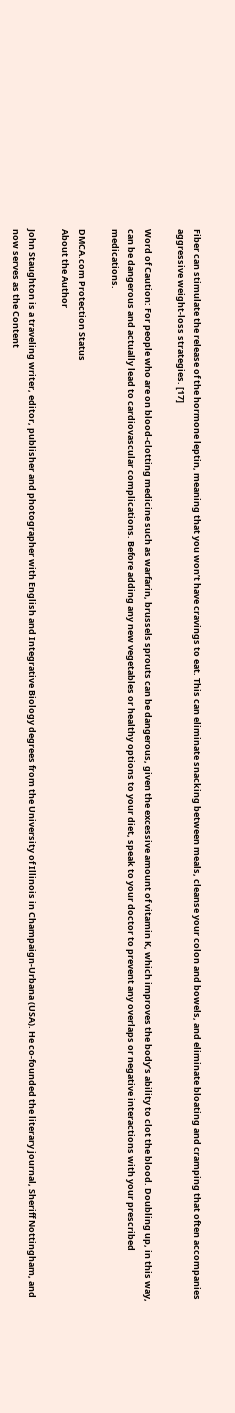Fiber can stimulate the release of the hormone leptin, meaning that you won’t have cravings to eat. This can eliminate snacking between meals, cleanse your colon and bowels, and eliminate bloating and cramping that often accompanies aggressive weight-loss strategies. [17]

Word of Caution: For people who are on blood-clotting medicine such as warfarin, brussels sprouts can be dangerous, given the excessive amount of vitamin K, which improves the body’s ability to clot the blood. Doubling up, in this way, can be dangerous and actually lead to cardiovascular complications. Before adding any new vegetables or healthy options to your diet, speak to your doctor to prevent any overlaps or negative interactions with your prescribed medications.

DMCA.com Protection Status
About the Author

John Staughton is a traveling writer, editor, publisher and photographer with English and Integrative Biology degrees from the University of Illinois in Champaign-Urbana (USA). He co-founded the literary journal, Sheriff Nottingham, and now serves as the Content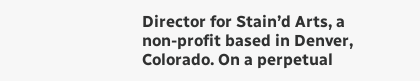Director for Stain’d Arts, a non-profit based in Denver, Colorado. On a perpetual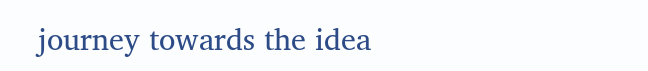journey towards the idea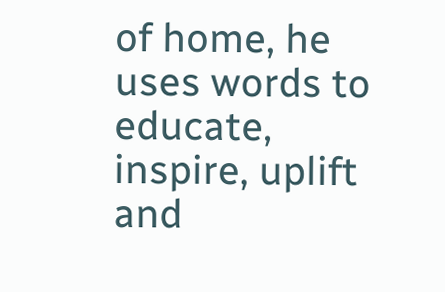of home, he uses words to educate, inspire, uplift and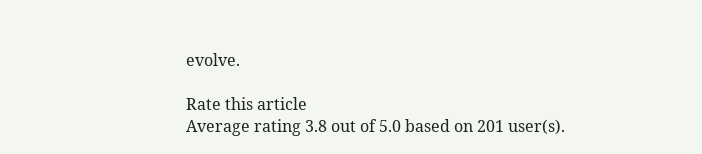evolve.

Rate this article
Average rating 3.8 out of 5.0 based on 201 user(s).